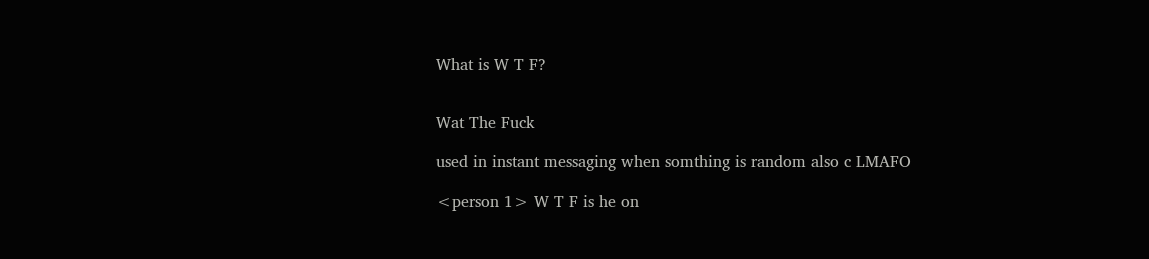What is W T F?


Wat The Fuck

used in instant messaging when somthing is random also c LMAFO

<person 1> W T F is he on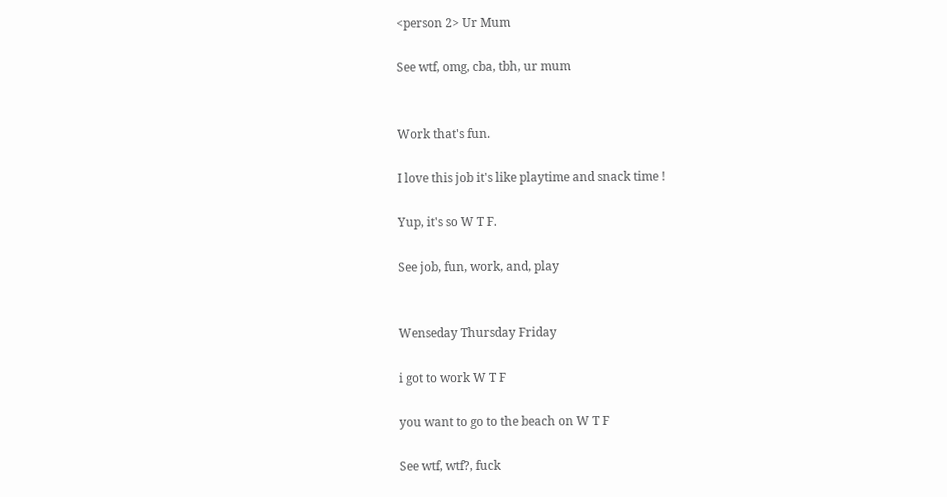<person 2> Ur Mum

See wtf, omg, cba, tbh, ur mum


Work that's fun.

I love this job it's like playtime and snack time !

Yup, it's so W T F.

See job, fun, work, and, play


Wenseday Thursday Friday

i got to work W T F

you want to go to the beach on W T F

See wtf, wtf?, fuck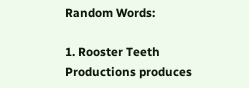Random Words:

1. Rooster Teeth Productions produces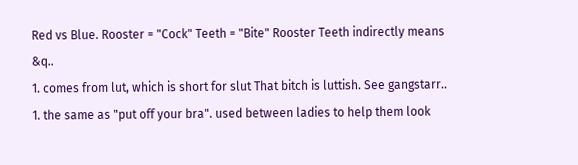Red vs Blue. Rooster = "Cock" Teeth = "Bite" Rooster Teeth indirectly means &q..
1. comes from lut, which is short for slut That bitch is luttish. See gangstarr..
1. the same as "put off your bra". used between ladies to help them look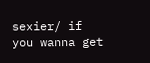sexier/ if you wanna get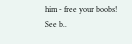him - free your boobs! See b..